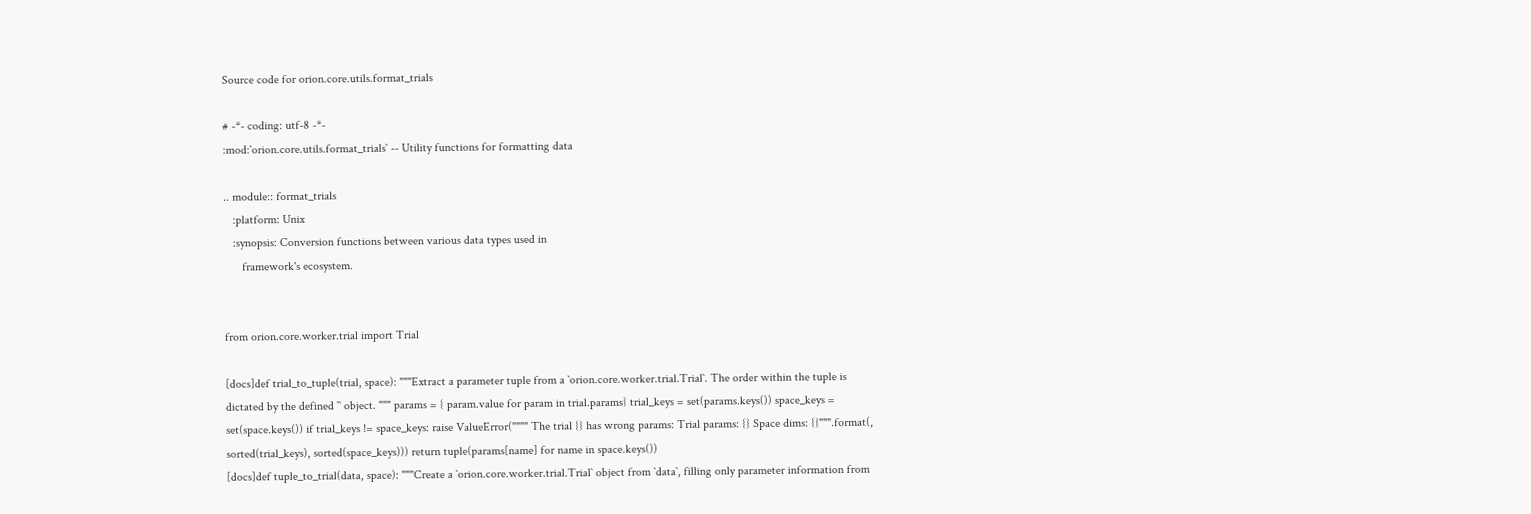Source code for orion.core.utils.format_trials

# -*- coding: utf-8 -*-
:mod:`orion.core.utils.format_trials` -- Utility functions for formatting data

.. module:: format_trials
   :platform: Unix
   :synopsis: Conversion functions between various data types used in
      framework's ecosystem.


from orion.core.worker.trial import Trial

[docs]def trial_to_tuple(trial, space): """Extract a parameter tuple from a `orion.core.worker.trial.Trial`. The order within the tuple is dictated by the defined `` object. """ params = { param.value for param in trial.params} trial_keys = set(params.keys()) space_keys = set(space.keys()) if trial_keys != space_keys: raise ValueError("""" The trial {} has wrong params: Trial params: {} Space dims: {}""".format(, sorted(trial_keys), sorted(space_keys))) return tuple(params[name] for name in space.keys())
[docs]def tuple_to_trial(data, space): """Create a `orion.core.worker.trial.Trial` object from `data`, filling only parameter information from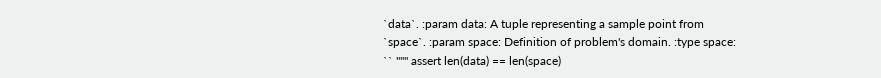`data`. :param data: A tuple representing a sample point from `space`. :param space: Definition of problem's domain. :type space: `` """ assert len(data) == len(space)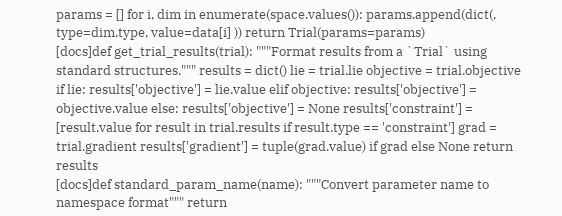params = [] for i, dim in enumerate(space.values()): params.append(dict(, type=dim.type, value=data[i] )) return Trial(params=params)
[docs]def get_trial_results(trial): """Format results from a `Trial` using standard structures.""" results = dict() lie = trial.lie objective = trial.objective if lie: results['objective'] = lie.value elif objective: results['objective'] = objective.value else: results['objective'] = None results['constraint'] = [result.value for result in trial.results if result.type == 'constraint'] grad = trial.gradient results['gradient'] = tuple(grad.value) if grad else None return results
[docs]def standard_param_name(name): """Convert parameter name to namespace format""" return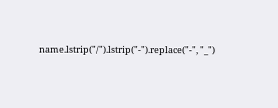name.lstrip("/").lstrip("-").replace("-", "_")